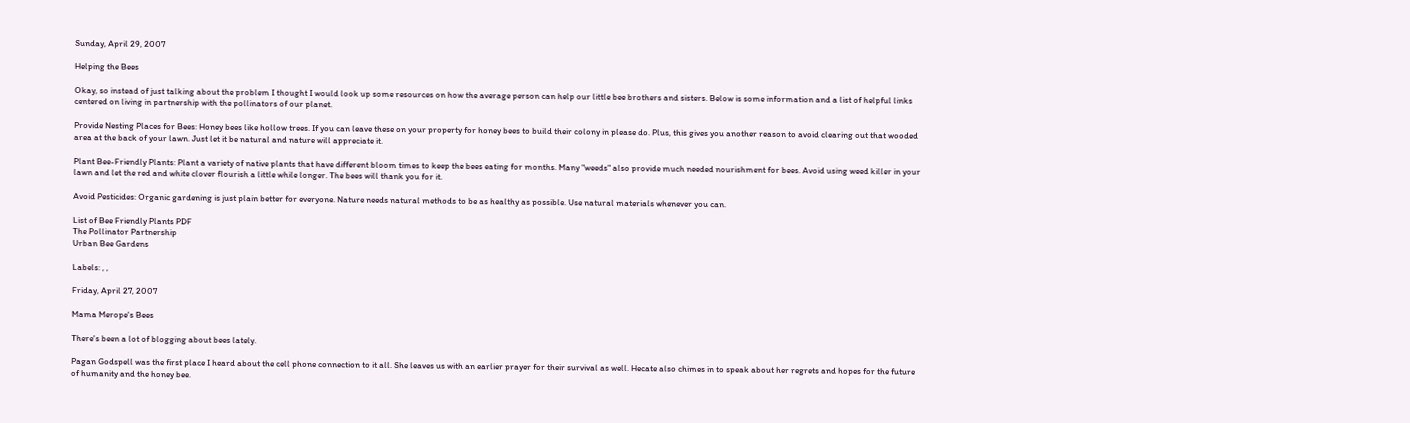Sunday, April 29, 2007

Helping the Bees

Okay, so instead of just talking about the problem I thought I would look up some resources on how the average person can help our little bee brothers and sisters. Below is some information and a list of helpful links centered on living in partnership with the pollinators of our planet.

Provide Nesting Places for Bees: Honey bees like hollow trees. If you can leave these on your property for honey bees to build their colony in please do. Plus, this gives you another reason to avoid clearing out that wooded area at the back of your lawn. Just let it be natural and nature will appreciate it.

Plant Bee-Friendly Plants: Plant a variety of native plants that have different bloom times to keep the bees eating for months. Many "weeds" also provide much needed nourishment for bees. Avoid using weed killer in your lawn and let the red and white clover flourish a little while longer. The bees will thank you for it.

Avoid Pesticides: Organic gardening is just plain better for everyone. Nature needs natural methods to be as healthy as possible. Use natural materials whenever you can.

List of Bee Friendly Plants PDF
The Pollinator Partnership
Urban Bee Gardens

Labels: , ,

Friday, April 27, 2007

Mama Merope's Bees

There's been a lot of blogging about bees lately.

Pagan Godspell was the first place I heard about the cell phone connection to it all. She leaves us with an earlier prayer for their survival as well. Hecate also chimes in to speak about her regrets and hopes for the future of humanity and the honey bee.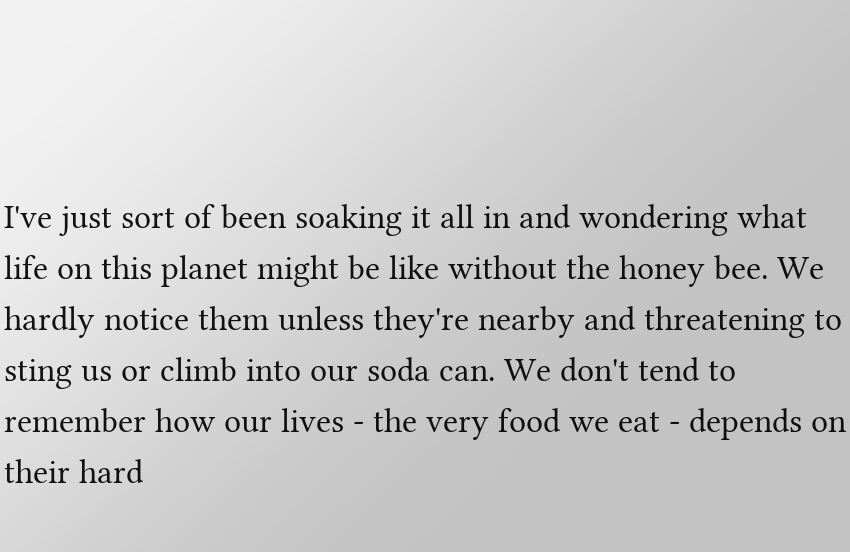I've just sort of been soaking it all in and wondering what life on this planet might be like without the honey bee. We hardly notice them unless they're nearby and threatening to sting us or climb into our soda can. We don't tend to remember how our lives - the very food we eat - depends on their hard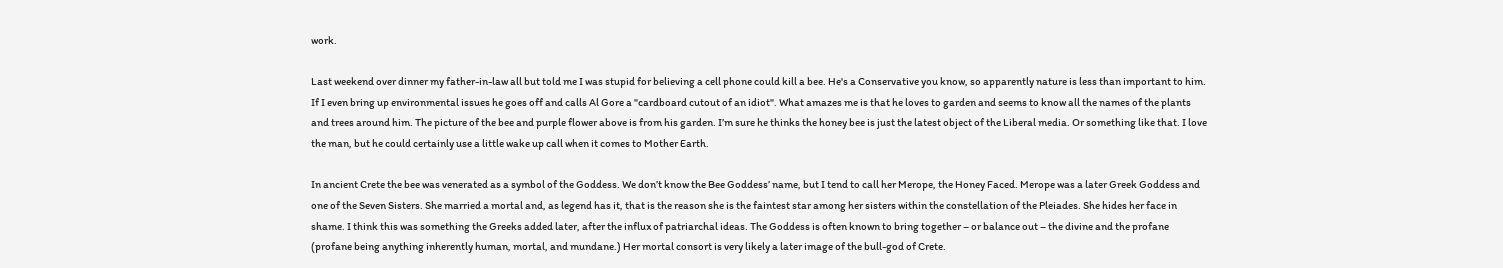work.

Last weekend over dinner my father-in-law all but told me I was stupid for believing a cell phone could kill a bee. He's a Conservative you know, so apparently nature is less than important to him. If I even bring up environmental issues he goes off and calls Al Gore a "cardboard cutout of an idiot". What amazes me is that he loves to garden and seems to know all the names of the plants and trees around him. The picture of the bee and purple flower above is from his garden. I’m sure he thinks the honey bee is just the latest object of the Liberal media. Or something like that. I love the man, but he could certainly use a little wake up call when it comes to Mother Earth.

In ancient Crete the bee was venerated as a symbol of the Goddess. We don’t know the Bee Goddess’ name, but I tend to call her Merope, the Honey Faced. Merope was a later Greek Goddess and one of the Seven Sisters. She married a mortal and, as legend has it, that is the reason she is the faintest star among her sisters within the constellation of the Pleiades. She hides her face in shame. I think this was something the Greeks added later, after the influx of patriarchal ideas. The Goddess is often known to bring together – or balance out – the divine and the profane (profane being anything inherently human, mortal, and mundane.) Her mortal consort is very likely a later image of the bull-god of Crete.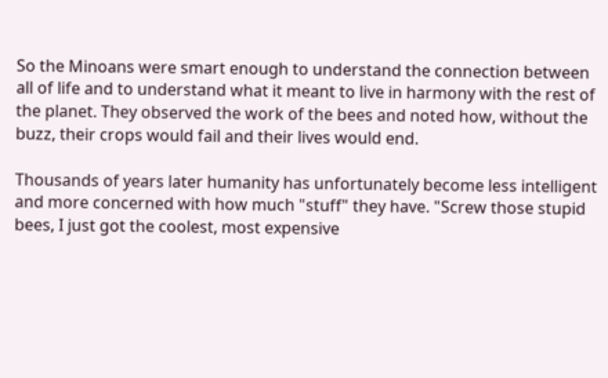So the Minoans were smart enough to understand the connection between all of life and to understand what it meant to live in harmony with the rest of the planet. They observed the work of the bees and noted how, without the buzz, their crops would fail and their lives would end.

Thousands of years later humanity has unfortunately become less intelligent and more concerned with how much "stuff" they have. "Screw those stupid bees, I just got the coolest, most expensive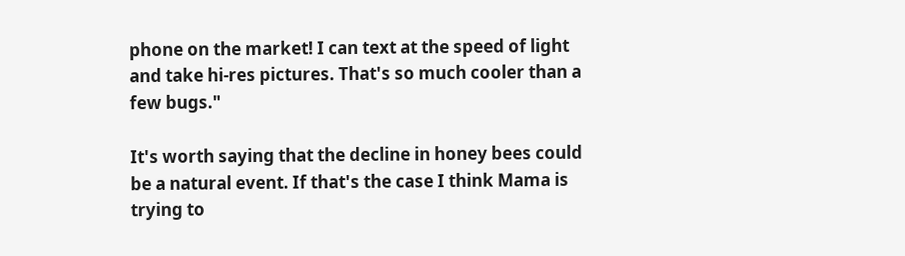phone on the market! I can text at the speed of light and take hi-res pictures. That's so much cooler than a few bugs."

It's worth saying that the decline in honey bees could be a natural event. If that's the case I think Mama is trying to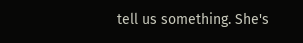tell us something. She's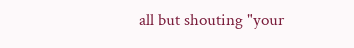all but shouting "your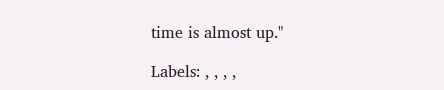time is almost up."

Labels: , , , ,